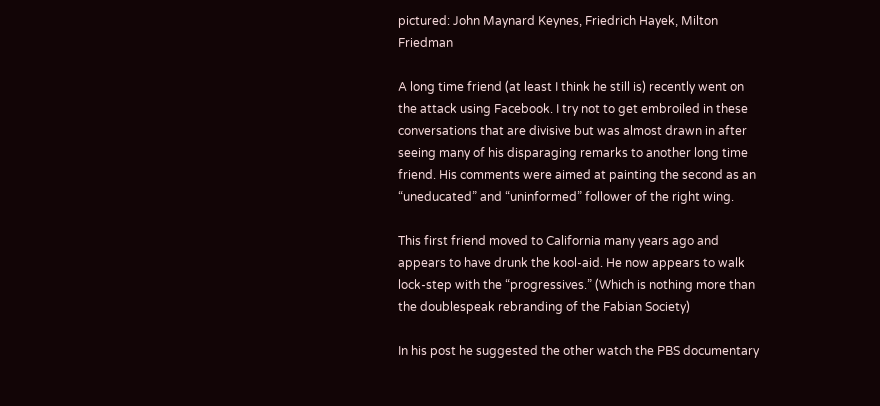pictured: John Maynard Keynes, Friedrich Hayek, Milton Friedman

A long time friend (at least I think he still is) recently went on the attack using Facebook. I try not to get embroiled in these conversations that are divisive but was almost drawn in after seeing many of his disparaging remarks to another long time friend. His comments were aimed at painting the second as an “uneducated” and “uninformed” follower of the right wing.

This first friend moved to California many years ago and appears to have drunk the kool-aid. He now appears to walk lock-step with the “progressives.” (Which is nothing more than the doublespeak rebranding of the Fabian Society)

In his post he suggested the other watch the PBS documentary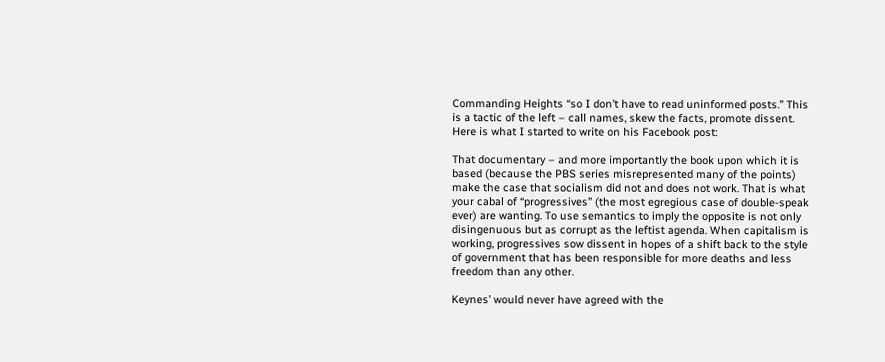Commanding Heights “so I don’t have to read uninformed posts.” This is a tactic of the left – call names, skew the facts, promote dissent.  Here is what I started to write on his Facebook post:

That documentary – and more importantly the book upon which it is based (because the PBS series misrepresented many of the points) make the case that socialism did not and does not work. That is what your cabal of “progressives” (the most egregious case of double-speak ever) are wanting. To use semantics to imply the opposite is not only disingenuous but as corrupt as the leftist agenda. When capitalism is working, progressives sow dissent in hopes of a shift back to the style of government that has been responsible for more deaths and less freedom than any other.

Keynes’ would never have agreed with the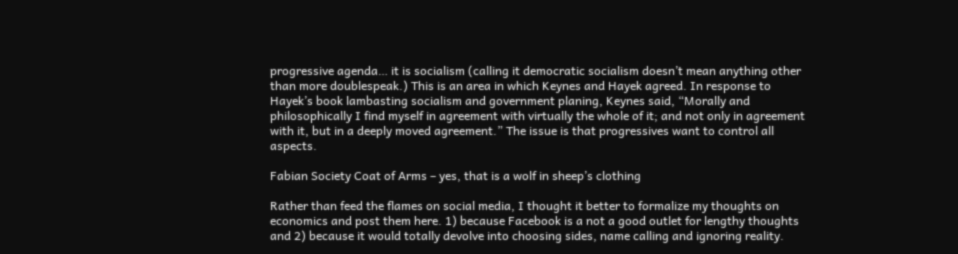progressive agenda… it is socialism (calling it democratic socialism doesn’t mean anything other than more doublespeak.) This is an area in which Keynes and Hayek agreed. In response to Hayek’s book lambasting socialism and government planing, Keynes said, “Morally and philosophically I find myself in agreement with virtually the whole of it; and not only in agreement with it, but in a deeply moved agreement.” The issue is that progressives want to control all aspects.

Fabian Society Coat of Arms – yes, that is a wolf in sheep’s clothing

Rather than feed the flames on social media, I thought it better to formalize my thoughts on economics and post them here. 1) because Facebook is a not a good outlet for lengthy thoughts and 2) because it would totally devolve into choosing sides, name calling and ignoring reality.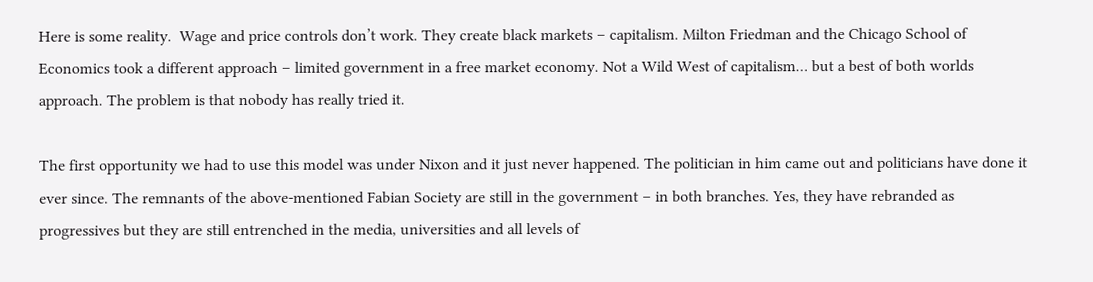Here is some reality.  Wage and price controls don’t work. They create black markets – capitalism. Milton Friedman and the Chicago School of Economics took a different approach – limited government in a free market economy. Not a Wild West of capitalism… but a best of both worlds approach. The problem is that nobody has really tried it.

The first opportunity we had to use this model was under Nixon and it just never happened. The politician in him came out and politicians have done it ever since. The remnants of the above-mentioned Fabian Society are still in the government – in both branches. Yes, they have rebranded as progressives but they are still entrenched in the media, universities and all levels of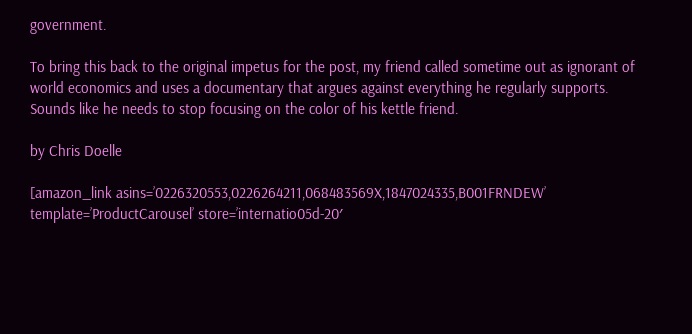government.

To bring this back to the original impetus for the post, my friend called sometime out as ignorant of world economics and uses a documentary that argues against everything he regularly supports. Sounds like he needs to stop focusing on the color of his kettle friend.

by Chris Doelle

[amazon_link asins=’0226320553,0226264211,068483569X,1847024335,B001FRNDEW’ template=’ProductCarousel’ store=’internatio05d-20′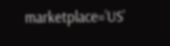marketplace=’US’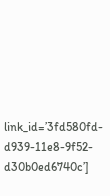link_id=’3fd580fd-d939-11e8-9f52-d30b0ed6740c’]